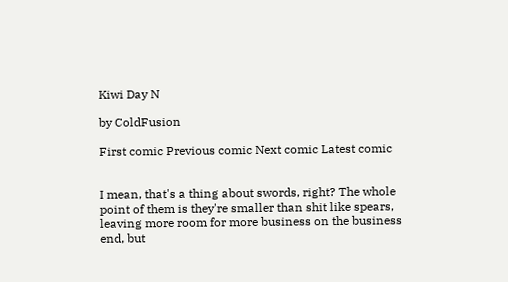Kiwi Day N

by ColdFusion

First comic Previous comic Next comic Latest comic


I mean, that's a thing about swords, right? The whole point of them is they're smaller than shit like spears, leaving more room for more business on the business end, but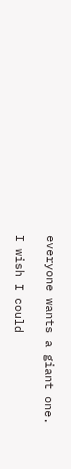everyone wants a giant one.

I wish I could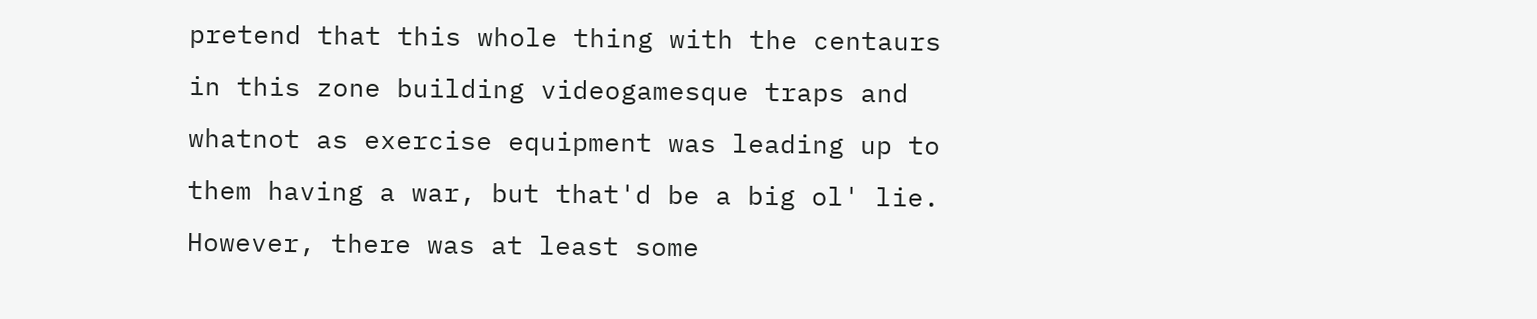pretend that this whole thing with the centaurs in this zone building videogamesque traps and whatnot as exercise equipment was leading up to them having a war, but that'd be a big ol' lie. However, there was at least some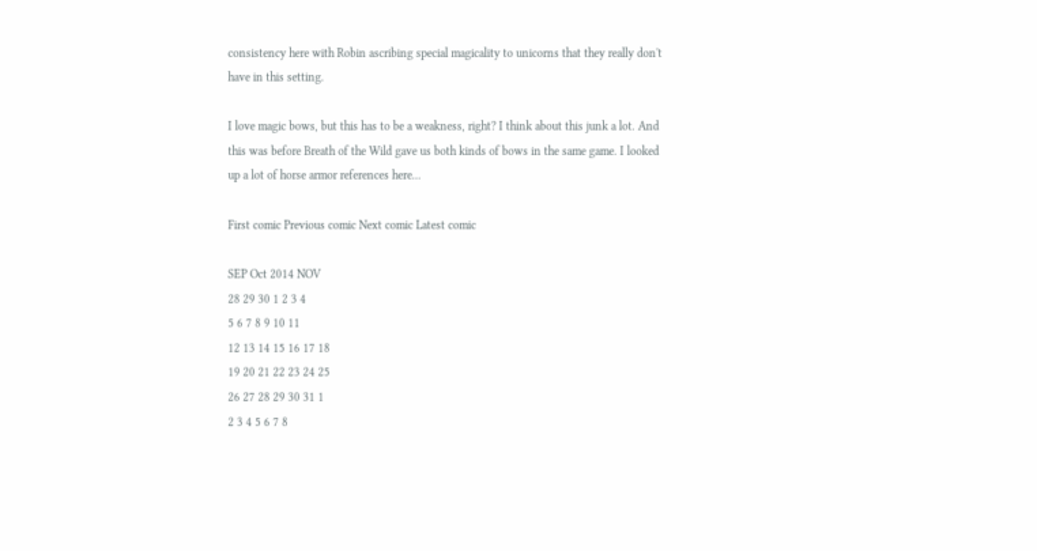consistency here with Robin ascribing special magicality to unicorns that they really don't have in this setting.

I love magic bows, but this has to be a weakness, right? I think about this junk a lot. And this was before Breath of the Wild gave us both kinds of bows in the same game. I looked up a lot of horse armor references here...

First comic Previous comic Next comic Latest comic

SEP Oct 2014 NOV
28 29 30 1 2 3 4
5 6 7 8 9 10 11
12 13 14 15 16 17 18
19 20 21 22 23 24 25
26 27 28 29 30 31 1
2 3 4 5 6 7 8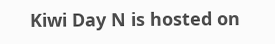Kiwi Day N is hosted on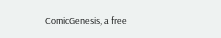ComicGenesis, a free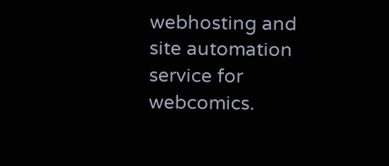webhosting and site automation service for webcomics.